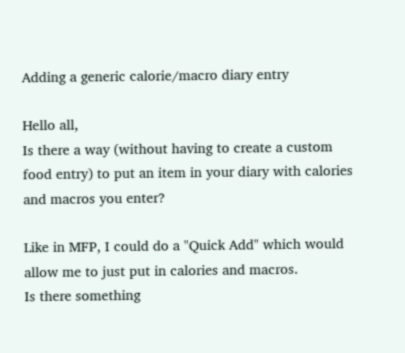Adding a generic calorie/macro diary entry

Hello all,
Is there a way (without having to create a custom food entry) to put an item in your diary with calories and macros you enter?

Like in MFP, I could do a "Quick Add" which would allow me to just put in calories and macros.
Is there something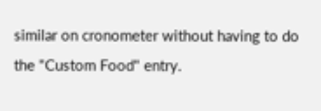similar on cronometer without having to do the "Custom Food" entry.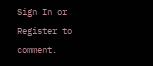Sign In or Register to comment.